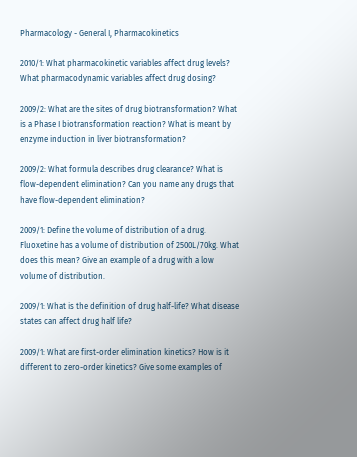Pharmacology - General I, Pharmacokinetics

2010/1: What pharmacokinetic variables affect drug levels? What pharmacodynamic variables affect drug dosing?

2009/2: What are the sites of drug biotransformation? What is a Phase I biotransformation reaction? What is meant by enzyme induction in liver biotransformation?

2009/2: What formula describes drug clearance? What is flow-dependent elimination? Can you name any drugs that have flow-dependent elimination?

2009/1: Define the volume of distribution of a drug. Fluoxetine has a volume of distribution of 2500L/70kg. What does this mean? Give an example of a drug with a low volume of distribution.

2009/1: What is the definition of drug half-life? What disease states can affect drug half life?

2009/1: What are first-order elimination kinetics? How is it different to zero-order kinetics? Give some examples of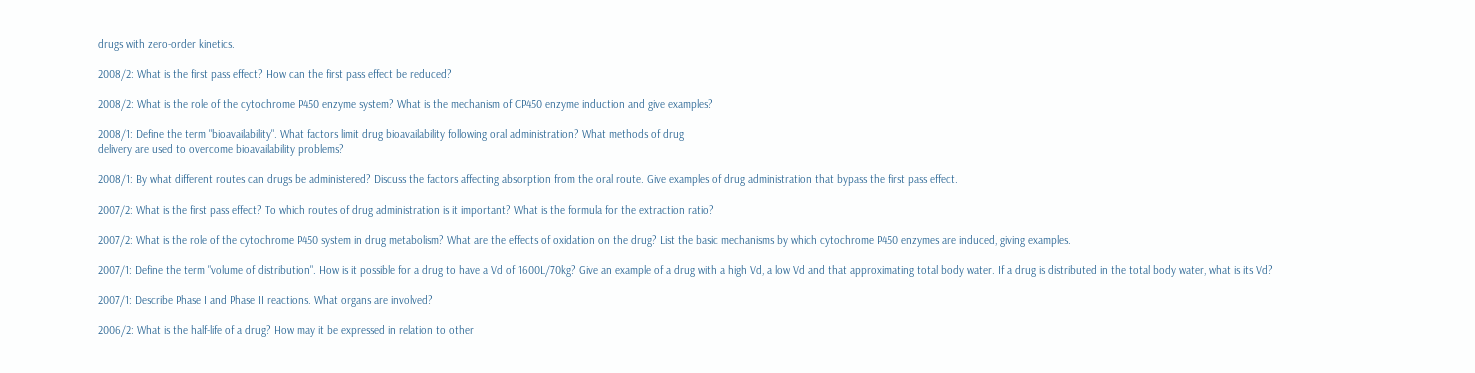drugs with zero-order kinetics.

2008/2: What is the first pass effect? How can the first pass effect be reduced?

2008/2: What is the role of the cytochrome P450 enzyme system? What is the mechanism of CP450 enzyme induction and give examples?

2008/1: Define the term "bioavailability". What factors limit drug bioavailability following oral administration? What methods of drug
delivery are used to overcome bioavailability problems?

2008/1: By what different routes can drugs be administered? Discuss the factors affecting absorption from the oral route. Give examples of drug administration that bypass the first pass effect.

2007/2: What is the first pass effect? To which routes of drug administration is it important? What is the formula for the extraction ratio?

2007/2: What is the role of the cytochrome P450 system in drug metabolism? What are the effects of oxidation on the drug? List the basic mechanisms by which cytochrome P450 enzymes are induced, giving examples.

2007/1: Define the term "volume of distribution". How is it possible for a drug to have a Vd of 1600L/70kg? Give an example of a drug with a high Vd, a low Vd and that approximating total body water. If a drug is distributed in the total body water, what is its Vd?

2007/1: Describe Phase I and Phase II reactions. What organs are involved?

2006/2: What is the half-life of a drug? How may it be expressed in relation to other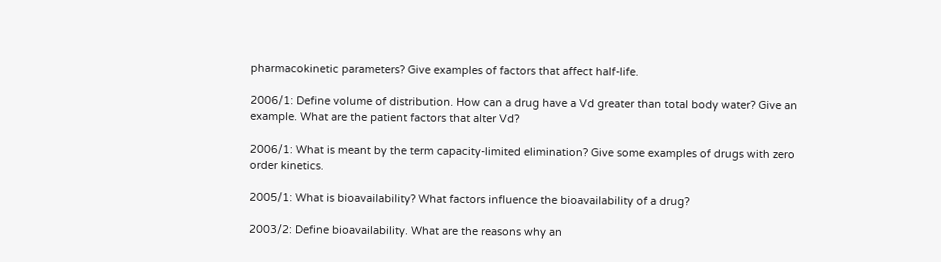pharmacokinetic parameters? Give examples of factors that affect half-life.

2006/1: Define volume of distribution. How can a drug have a Vd greater than total body water? Give an example. What are the patient factors that alter Vd?

2006/1: What is meant by the term capacity-limited elimination? Give some examples of drugs with zero order kinetics.

2005/1: What is bioavailability? What factors influence the bioavailability of a drug?

2003/2: Define bioavailability. What are the reasons why an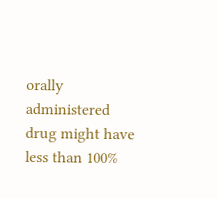orally administered drug might have less than 100%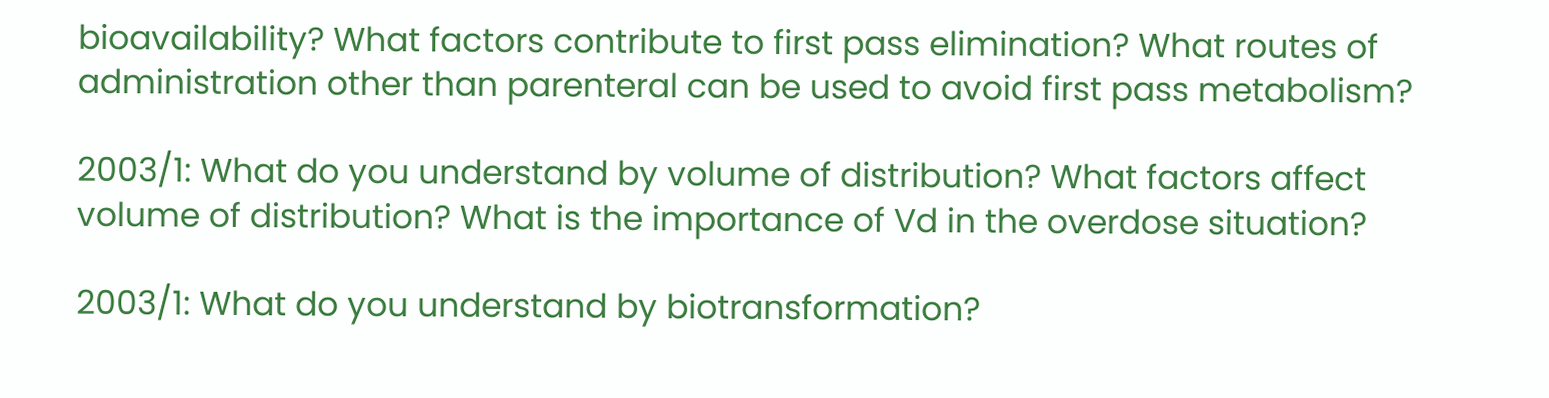bioavailability? What factors contribute to first pass elimination? What routes of administration other than parenteral can be used to avoid first pass metabolism?

2003/1: What do you understand by volume of distribution? What factors affect volume of distribution? What is the importance of Vd in the overdose situation?

2003/1: What do you understand by biotransformation?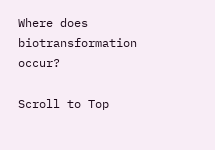Where does biotransformation occur?

Scroll to Top